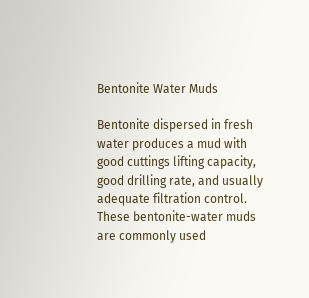Bentonite Water Muds

Bentonite dispersed in fresh water produces a mud with good cuttings lifting capacity, good drilling rate, and usually adequate filtration control. These bentonite-water muds are commonly used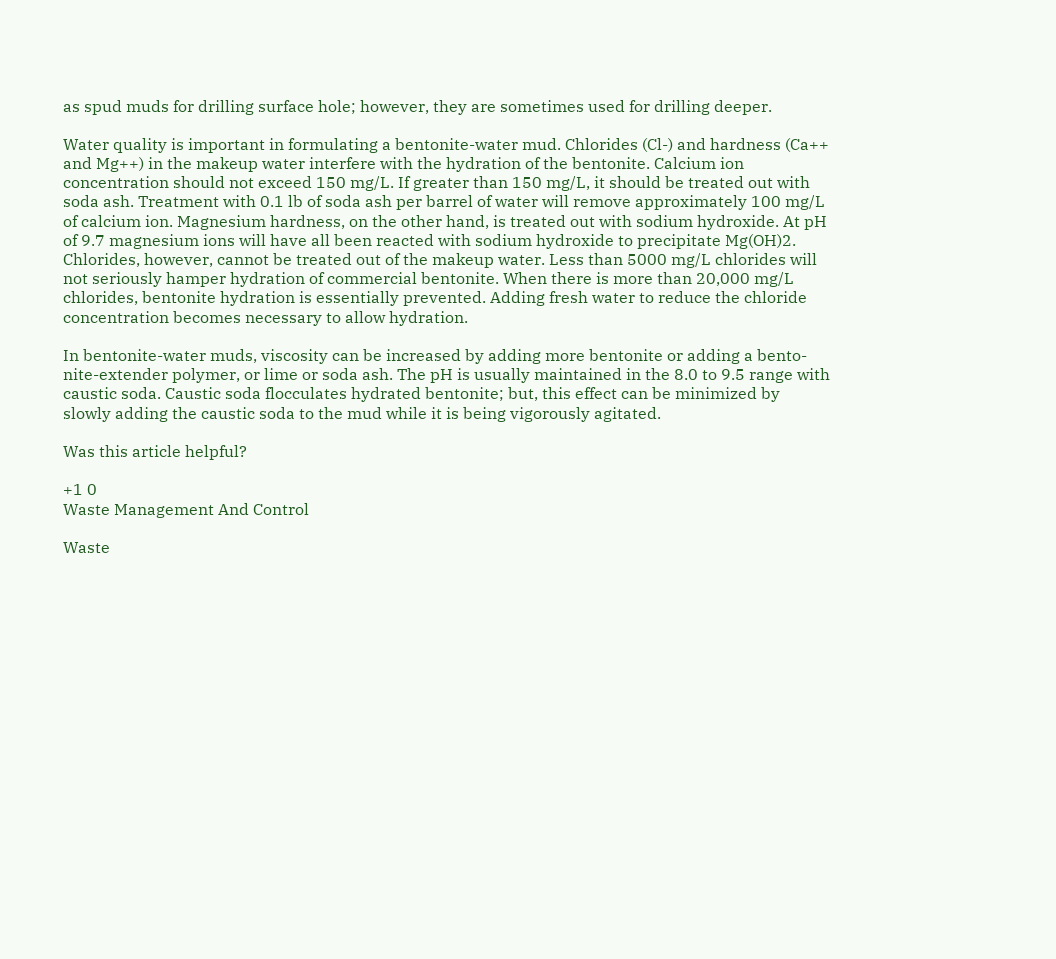as spud muds for drilling surface hole; however, they are sometimes used for drilling deeper.

Water quality is important in formulating a bentonite-water mud. Chlorides (Cl-) and hardness (Ca++ and Mg++) in the makeup water interfere with the hydration of the bentonite. Calcium ion concentration should not exceed 150 mg/L. If greater than 150 mg/L, it should be treated out with soda ash. Treatment with 0.1 lb of soda ash per barrel of water will remove approximately 100 mg/L of calcium ion. Magnesium hardness, on the other hand, is treated out with sodium hydroxide. At pH of 9.7 magnesium ions will have all been reacted with sodium hydroxide to precipitate Mg(OH)2. Chlorides, however, cannot be treated out of the makeup water. Less than 5000 mg/L chlorides will not seriously hamper hydration of commercial bentonite. When there is more than 20,000 mg/L chlorides, bentonite hydration is essentially prevented. Adding fresh water to reduce the chloride concentration becomes necessary to allow hydration.

In bentonite-water muds, viscosity can be increased by adding more bentonite or adding a bento-nite-extender polymer, or lime or soda ash. The pH is usually maintained in the 8.0 to 9.5 range with caustic soda. Caustic soda flocculates hydrated bentonite; but, this effect can be minimized by slowly adding the caustic soda to the mud while it is being vigorously agitated.

Was this article helpful?

+1 0
Waste Management And Control

Waste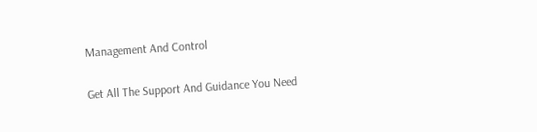Management And Control

Get All The Support And Guidance You Need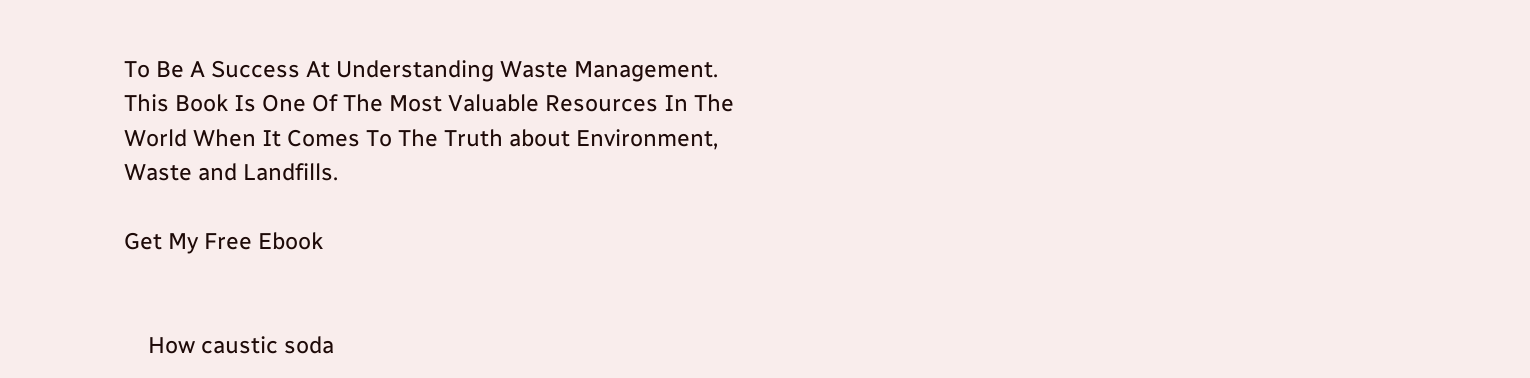To Be A Success At Understanding Waste Management. This Book Is One Of The Most Valuable Resources In The World When It Comes To The Truth about Environment, Waste and Landfills.

Get My Free Ebook


    How caustic soda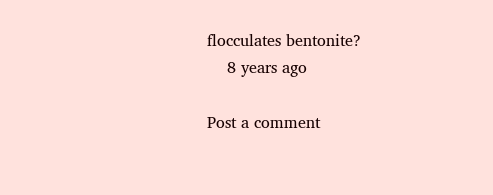flocculates bentonite?
    8 years ago

Post a comment